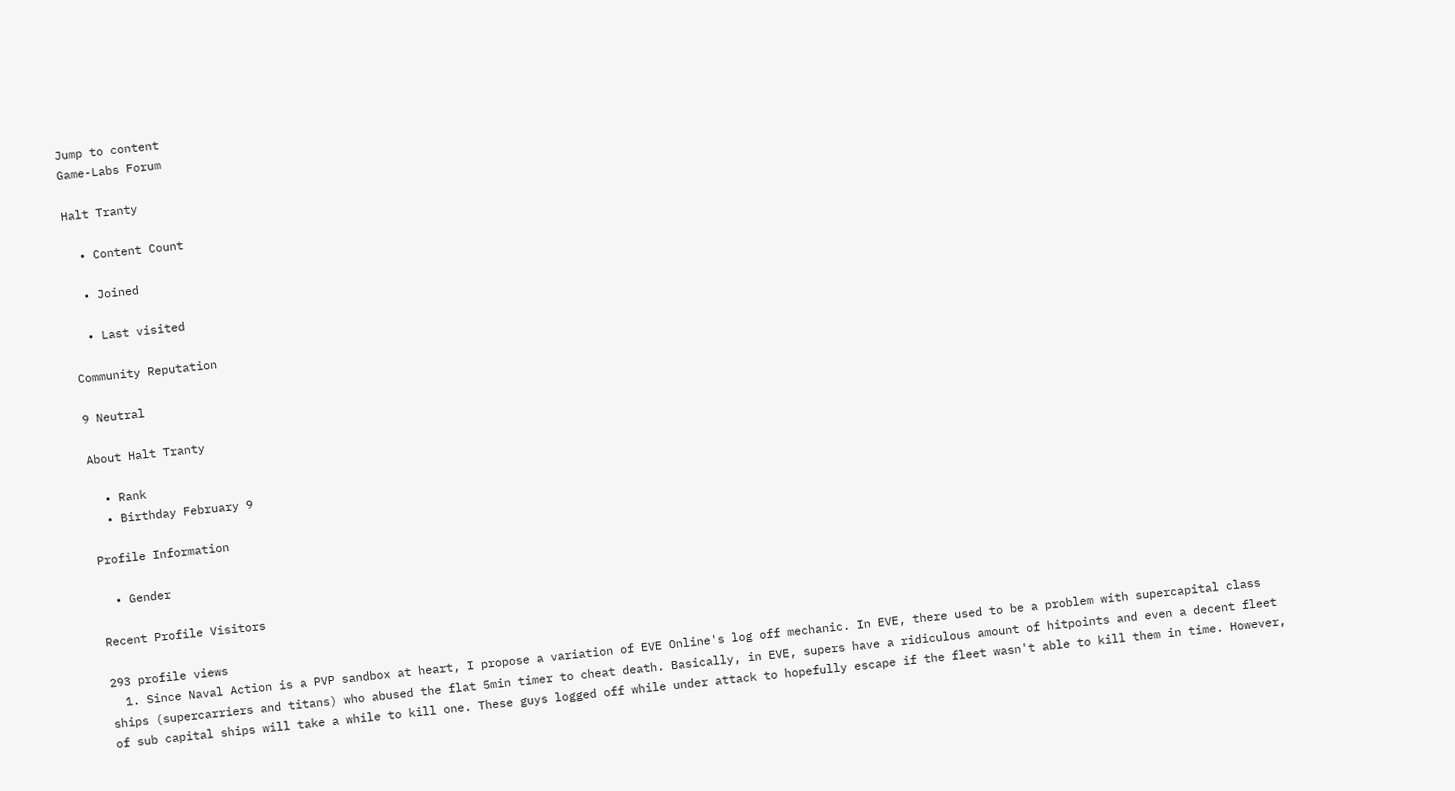Jump to content
Game-Labs Forum

Halt Tranty

  • Content Count

  • Joined

  • Last visited

Community Reputation

9 Neutral

About Halt Tranty

  • Rank
  • Birthday February 9

Profile Information

  • Gender

Recent Profile Visitors

293 profile views
  1. Since Naval Action is a PVP sandbox at heart, I propose a variation of EVE Online's log off mechanic. In EVE, there used to be a problem with supercapital class ships (supercarriers and titans) who abused the flat 5min timer to cheat death. Basically, in EVE, supers have a ridiculous amount of hitpoints and even a decent fleet of sub capital ships will take a while to kill one. These guys logged off while under attack to hopefully escape if the fleet wasn't able to kill them in time. However,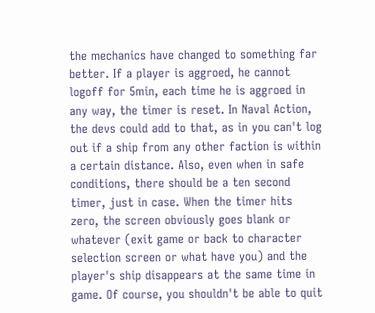the mechanics have changed to something far better. If a player is aggroed, he cannot logoff for 5min, each time he is aggroed in any way, the timer is reset. In Naval Action, the devs could add to that, as in you can't log out if a ship from any other faction is within a certain distance. Also, even when in safe conditions, there should be a ten second timer, just in case. When the timer hits zero, the screen obviously goes blank or whatever (exit game or back to character selection screen or what have you) and the player's ship disappears at the same time in game. Of course, you shouldn't be able to quit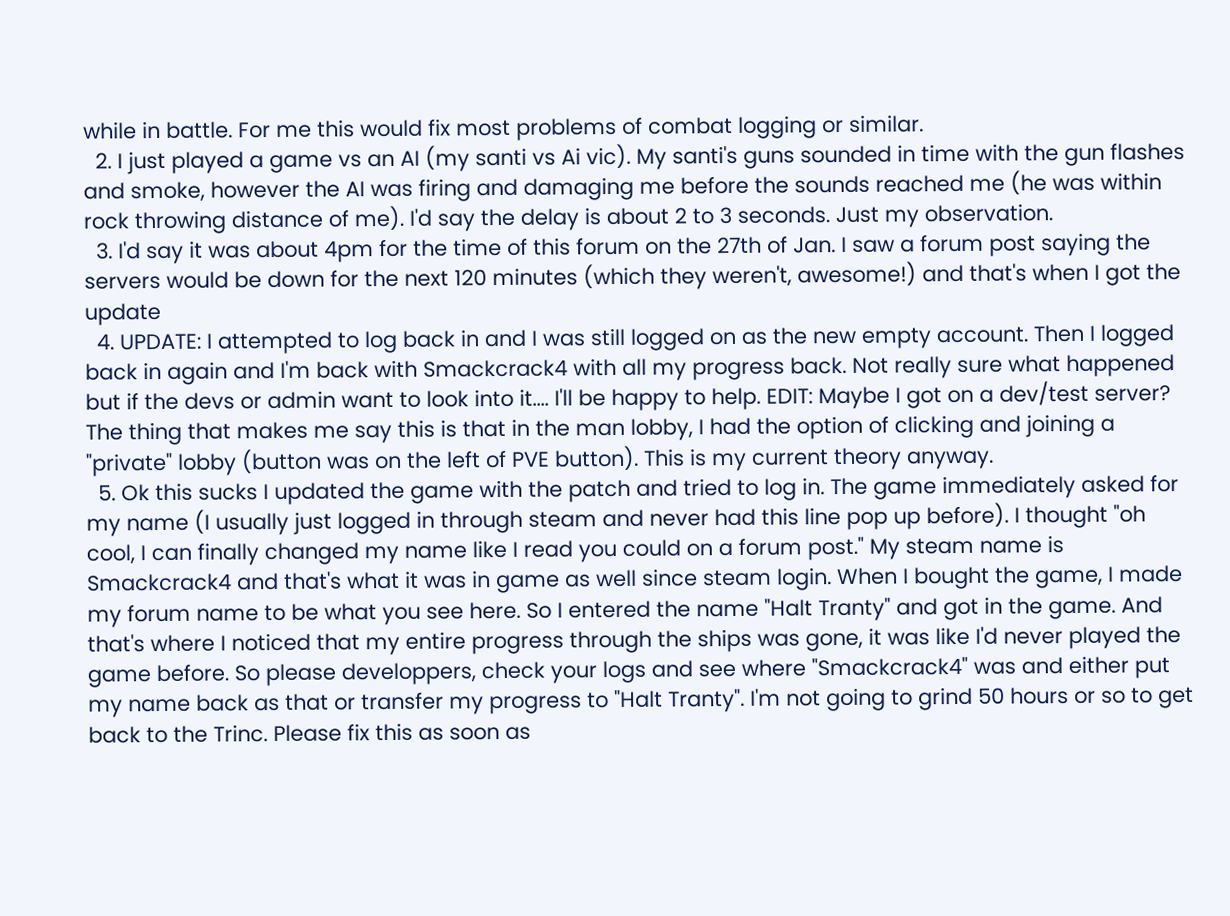while in battle. For me this would fix most problems of combat logging or similar.
  2. I just played a game vs an AI (my santi vs Ai vic). My santi's guns sounded in time with the gun flashes and smoke, however the AI was firing and damaging me before the sounds reached me (he was within rock throwing distance of me). I'd say the delay is about 2 to 3 seconds. Just my observation.
  3. I'd say it was about 4pm for the time of this forum on the 27th of Jan. I saw a forum post saying the servers would be down for the next 120 minutes (which they weren't, awesome!) and that's when I got the update
  4. UPDATE: I attempted to log back in and I was still logged on as the new empty account. Then I logged back in again and I'm back with Smackcrack4 with all my progress back. Not really sure what happened but if the devs or admin want to look into it.... I'll be happy to help. EDIT: Maybe I got on a dev/test server? The thing that makes me say this is that in the man lobby, I had the option of clicking and joining a "private" lobby (button was on the left of PVE button). This is my current theory anyway.
  5. Ok this sucks I updated the game with the patch and tried to log in. The game immediately asked for my name (I usually just logged in through steam and never had this line pop up before). I thought "oh cool, I can finally changed my name like I read you could on a forum post." My steam name is Smackcrack4 and that's what it was in game as well since steam login. When I bought the game, I made my forum name to be what you see here. So I entered the name "Halt Tranty" and got in the game. And that's where I noticed that my entire progress through the ships was gone, it was like I'd never played the game before. So please developpers, check your logs and see where "Smackcrack4" was and either put my name back as that or transfer my progress to "Halt Tranty". I'm not going to grind 50 hours or so to get back to the Trinc. Please fix this as soon as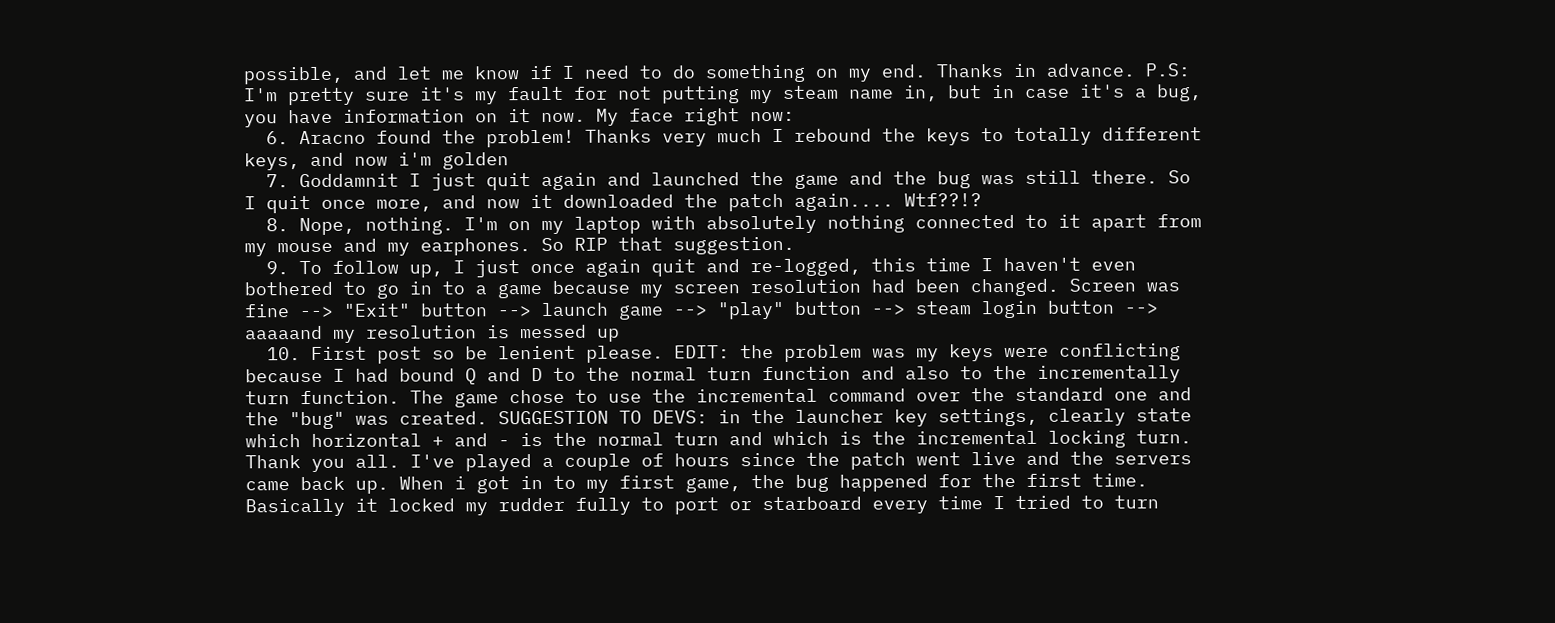possible, and let me know if I need to do something on my end. Thanks in advance. P.S: I'm pretty sure it's my fault for not putting my steam name in, but in case it's a bug, you have information on it now. My face right now:
  6. Aracno found the problem! Thanks very much I rebound the keys to totally different keys, and now i'm golden
  7. Goddamnit I just quit again and launched the game and the bug was still there. So I quit once more, and now it downloaded the patch again.... Wtf??!?
  8. Nope, nothing. I'm on my laptop with absolutely nothing connected to it apart from my mouse and my earphones. So RIP that suggestion.
  9. To follow up, I just once again quit and re-logged, this time I haven't even bothered to go in to a game because my screen resolution had been changed. Screen was fine --> "Exit" button --> launch game --> "play" button --> steam login button --> aaaaand my resolution is messed up
  10. First post so be lenient please. EDIT: the problem was my keys were conflicting because I had bound Q and D to the normal turn function and also to the incrementally turn function. The game chose to use the incremental command over the standard one and the "bug" was created. SUGGESTION TO DEVS: in the launcher key settings, clearly state which horizontal + and - is the normal turn and which is the incremental locking turn. Thank you all. I've played a couple of hours since the patch went live and the servers came back up. When i got in to my first game, the bug happened for the first time. Basically it locked my rudder fully to port or starboard every time I tried to turn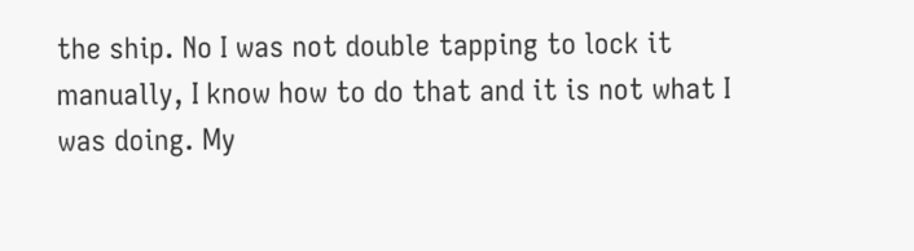the ship. No I was not double tapping to lock it manually, I know how to do that and it is not what I was doing. My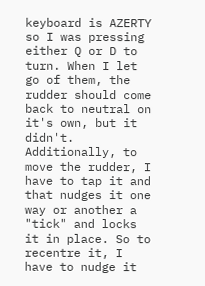keyboard is AZERTY so I was pressing either Q or D to turn. When I let go of them, the rudder should come back to neutral on it's own, but it didn't. Additionally, to move the rudder, I have to tap it and that nudges it one way or another a "tick" and locks it in place. So to recentre it, I have to nudge it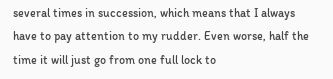several times in succession, which means that I always have to pay attention to my rudder. Even worse, half the time it will just go from one full lock to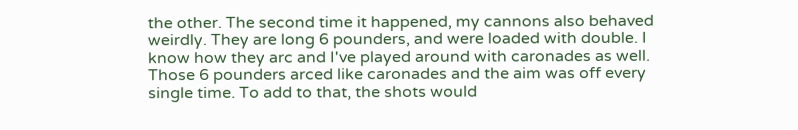the other. The second time it happened, my cannons also behaved weirdly. They are long 6 pounders, and were loaded with double. I know how they arc and I've played around with caronades as well. Those 6 pounders arced like caronades and the aim was off every single time. To add to that, the shots would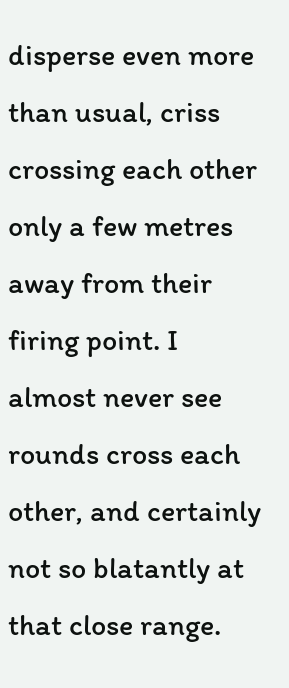disperse even more than usual, criss crossing each other only a few metres away from their firing point. I almost never see rounds cross each other, and certainly not so blatantly at that close range.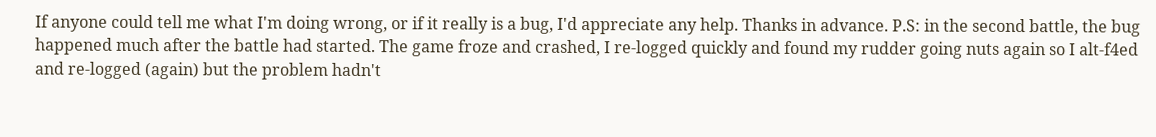If anyone could tell me what I'm doing wrong, or if it really is a bug, I'd appreciate any help. Thanks in advance. P.S: in the second battle, the bug happened much after the battle had started. The game froze and crashed, I re-logged quickly and found my rudder going nuts again so I alt-f4ed and re-logged (again) but the problem hadn't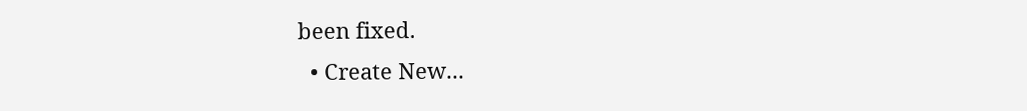been fixed.
  • Create New...